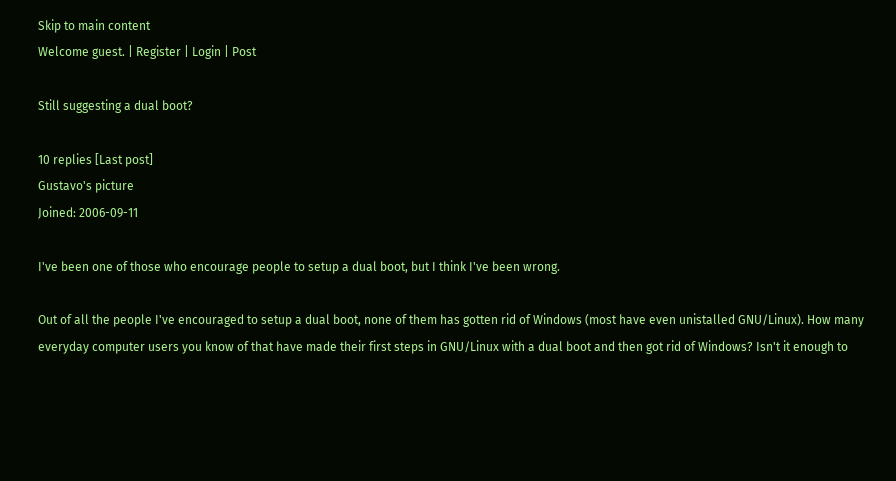Skip to main content
Welcome guest. | Register | Login | Post

Still suggesting a dual boot?

10 replies [Last post]
Gustavo's picture
Joined: 2006-09-11

I've been one of those who encourage people to setup a dual boot, but I think I've been wrong.

Out of all the people I've encouraged to setup a dual boot, none of them has gotten rid of Windows (most have even unistalled GNU/Linux). How many everyday computer users you know of that have made their first steps in GNU/Linux with a dual boot and then got rid of Windows? Isn't it enough to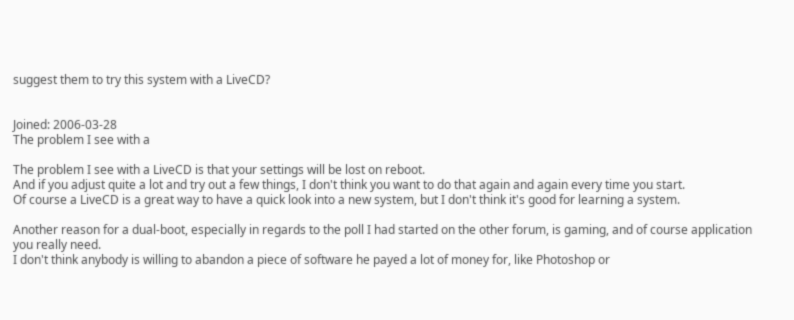suggest them to try this system with a LiveCD?


Joined: 2006-03-28
The problem I see with a

The problem I see with a LiveCD is that your settings will be lost on reboot.
And if you adjust quite a lot and try out a few things, I don't think you want to do that again and again every time you start.
Of course a LiveCD is a great way to have a quick look into a new system, but I don't think it's good for learning a system.

Another reason for a dual-boot, especially in regards to the poll I had started on the other forum, is gaming, and of course application you really need.
I don't think anybody is willing to abandon a piece of software he payed a lot of money for, like Photoshop or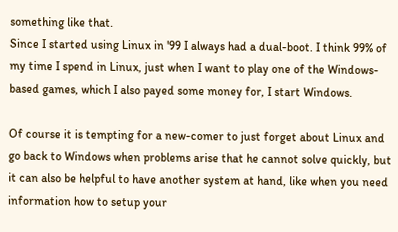something like that.
Since I started using Linux in '99 I always had a dual-boot. I think 99% of my time I spend in Linux, just when I want to play one of the Windows-based games, which I also payed some money for, I start Windows.

Of course it is tempting for a new-comer to just forget about Linux and go back to Windows when problems arise that he cannot solve quickly, but it can also be helpful to have another system at hand, like when you need information how to setup your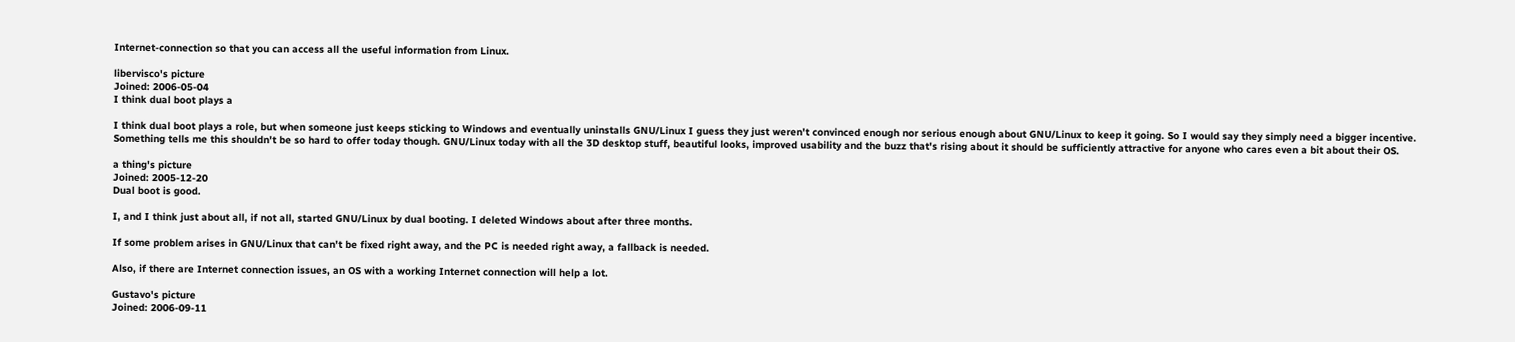Internet-connection so that you can access all the useful information from Linux.

libervisco's picture
Joined: 2006-05-04
I think dual boot plays a

I think dual boot plays a role, but when someone just keeps sticking to Windows and eventually uninstalls GNU/Linux I guess they just weren't convinced enough nor serious enough about GNU/Linux to keep it going. So I would say they simply need a bigger incentive. Something tells me this shouldn't be so hard to offer today though. GNU/Linux today with all the 3D desktop stuff, beautiful looks, improved usability and the buzz that's rising about it should be sufficiently attractive for anyone who cares even a bit about their OS.

a thing's picture
Joined: 2005-12-20
Dual boot is good.

I, and I think just about all, if not all, started GNU/Linux by dual booting. I deleted Windows about after three months.

If some problem arises in GNU/Linux that can't be fixed right away, and the PC is needed right away, a fallback is needed.

Also, if there are Internet connection issues, an OS with a working Internet connection will help a lot.

Gustavo's picture
Joined: 2006-09-11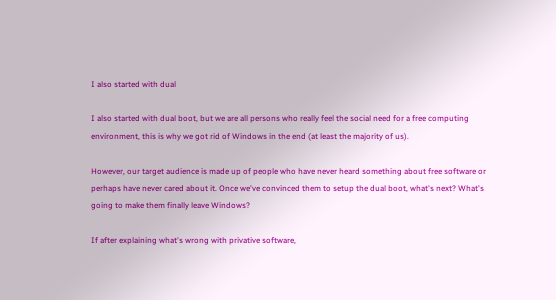I also started with dual

I also started with dual boot, but we are all persons who really feel the social need for a free computing environment, this is why we got rid of Windows in the end (at least the majority of us).

However, our target audience is made up of people who have never heard something about free software or perhaps have never cared about it. Once we've convinced them to setup the dual boot, what's next? What's going to make them finally leave Windows?

If after explaining what's wrong with privative software,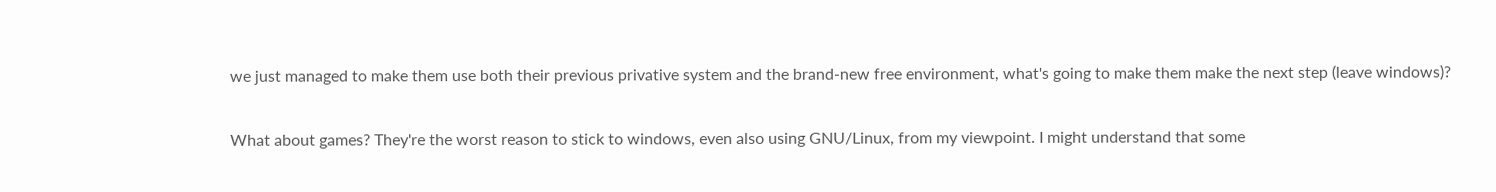we just managed to make them use both their previous privative system and the brand-new free environment, what's going to make them make the next step (leave windows)?

What about games? They're the worst reason to stick to windows, even also using GNU/Linux, from my viewpoint. I might understand that some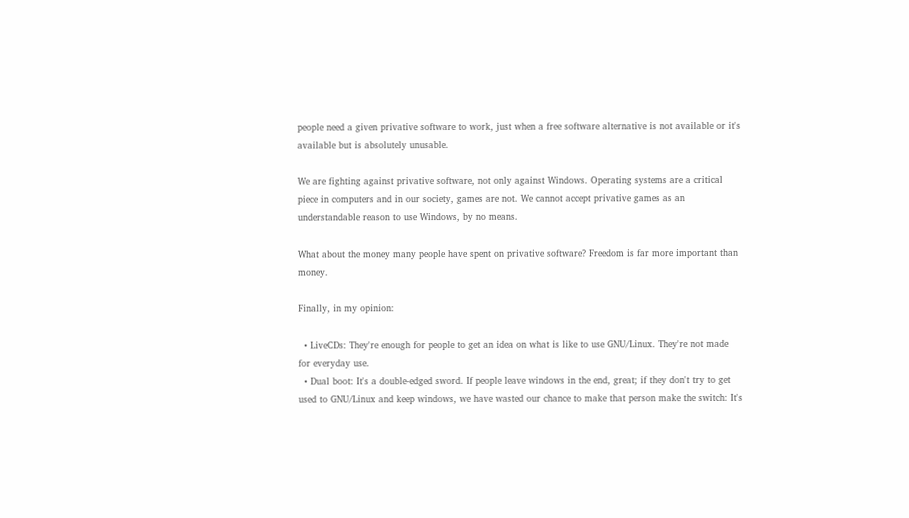people need a given privative software to work, just when a free software alternative is not available or it's available but is absolutely unusable.

We are fighting against privative software, not only against Windows. Operating systems are a critical piece in computers and in our society, games are not. We cannot accept privative games as an understandable reason to use Windows, by no means.

What about the money many people have spent on privative software? Freedom is far more important than money.

Finally, in my opinion:

  • LiveCDs: They're enough for people to get an idea on what is like to use GNU/Linux. They're not made for everyday use.
  • Dual boot: It's a double-edged sword. If people leave windows in the end, great; if they don't try to get used to GNU/Linux and keep windows, we have wasted our chance to make that person make the switch: It's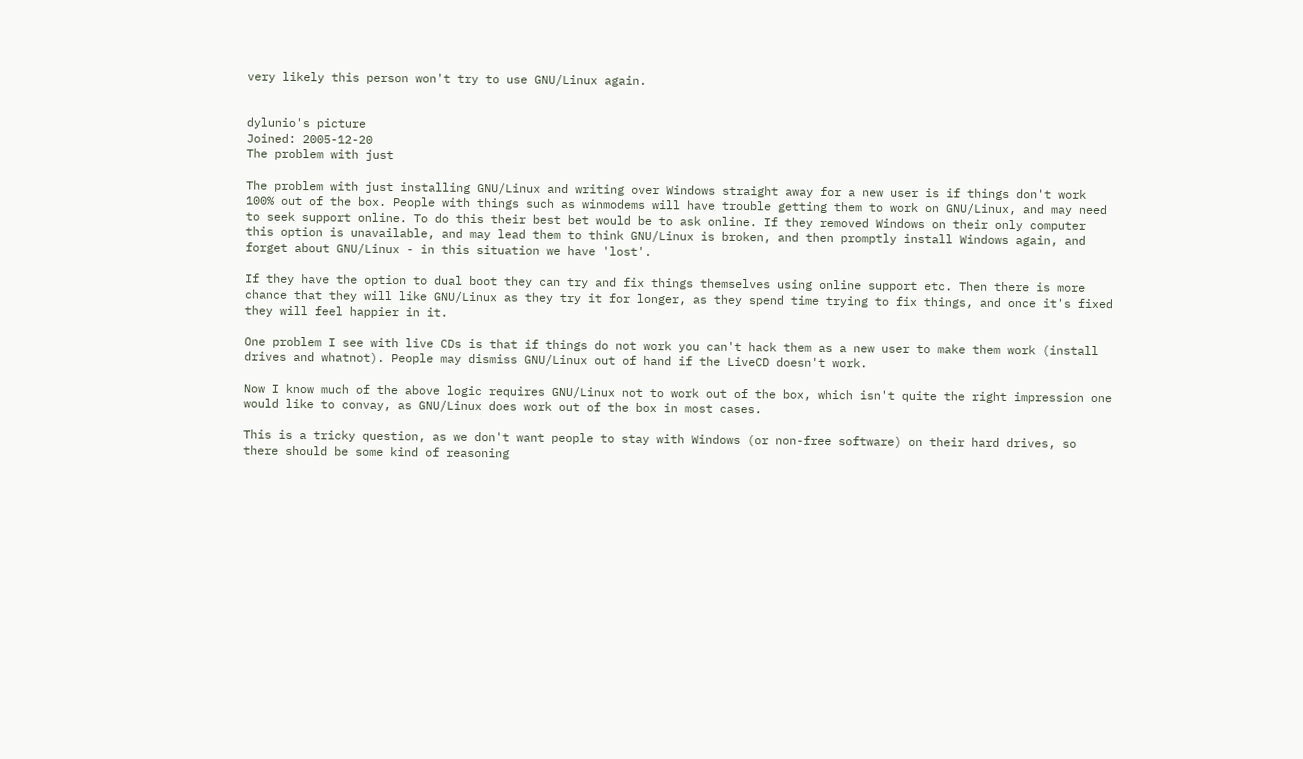very likely this person won't try to use GNU/Linux again.


dylunio's picture
Joined: 2005-12-20
The problem with just

The problem with just installing GNU/Linux and writing over Windows straight away for a new user is if things don't work 100% out of the box. People with things such as winmodems will have trouble getting them to work on GNU/Linux, and may need to seek support online. To do this their best bet would be to ask online. If they removed Windows on their only computer this option is unavailable, and may lead them to think GNU/Linux is broken, and then promptly install Windows again, and forget about GNU/Linux - in this situation we have 'lost'.

If they have the option to dual boot they can try and fix things themselves using online support etc. Then there is more chance that they will like GNU/Linux as they try it for longer, as they spend time trying to fix things, and once it's fixed they will feel happier in it.

One problem I see with live CDs is that if things do not work you can't hack them as a new user to make them work (install drives and whatnot). People may dismiss GNU/Linux out of hand if the LiveCD doesn't work.

Now I know much of the above logic requires GNU/Linux not to work out of the box, which isn't quite the right impression one would like to convay, as GNU/Linux does work out of the box in most cases.

This is a tricky question, as we don't want people to stay with Windows (or non-free software) on their hard drives, so there should be some kind of reasoning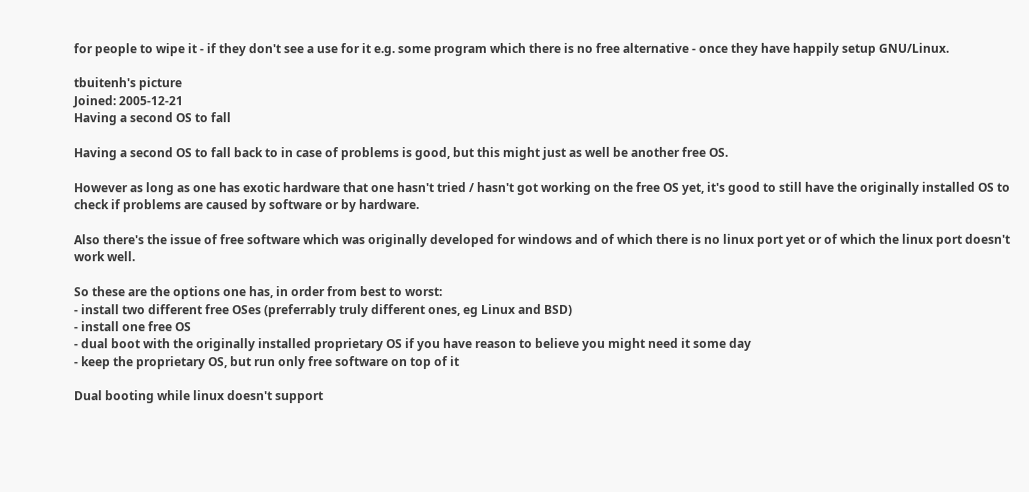for people to wipe it - if they don't see a use for it e.g. some program which there is no free alternative - once they have happily setup GNU/Linux.

tbuitenh's picture
Joined: 2005-12-21
Having a second OS to fall

Having a second OS to fall back to in case of problems is good, but this might just as well be another free OS.

However as long as one has exotic hardware that one hasn't tried / hasn't got working on the free OS yet, it's good to still have the originally installed OS to check if problems are caused by software or by hardware.

Also there's the issue of free software which was originally developed for windows and of which there is no linux port yet or of which the linux port doesn't work well.

So these are the options one has, in order from best to worst:
- install two different free OSes (preferrably truly different ones, eg Linux and BSD)
- install one free OS
- dual boot with the originally installed proprietary OS if you have reason to believe you might need it some day
- keep the proprietary OS, but run only free software on top of it

Dual booting while linux doesn't support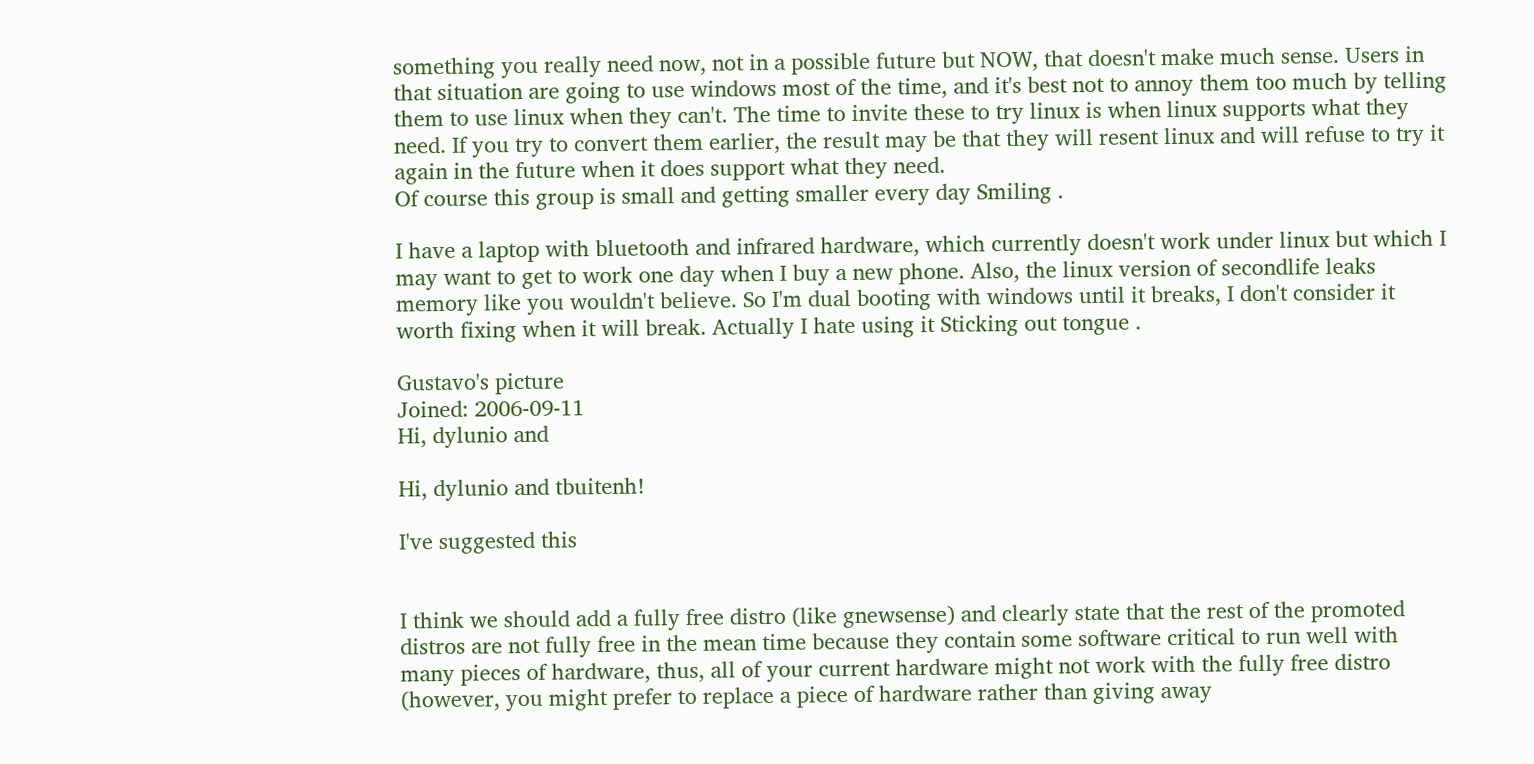something you really need now, not in a possible future but NOW, that doesn't make much sense. Users in that situation are going to use windows most of the time, and it's best not to annoy them too much by telling them to use linux when they can't. The time to invite these to try linux is when linux supports what they need. If you try to convert them earlier, the result may be that they will resent linux and will refuse to try it again in the future when it does support what they need.
Of course this group is small and getting smaller every day Smiling .

I have a laptop with bluetooth and infrared hardware, which currently doesn't work under linux but which I may want to get to work one day when I buy a new phone. Also, the linux version of secondlife leaks memory like you wouldn't believe. So I'm dual booting with windows until it breaks, I don't consider it worth fixing when it will break. Actually I hate using it Sticking out tongue .

Gustavo's picture
Joined: 2006-09-11
Hi, dylunio and

Hi, dylunio and tbuitenh!

I've suggested this


I think we should add a fully free distro (like gnewsense) and clearly state that the rest of the promoted distros are not fully free in the mean time because they contain some software critical to run well with many pieces of hardware, thus, all of your current hardware might not work with the fully free distro (however, you might prefer to replace a piece of hardware rather than giving away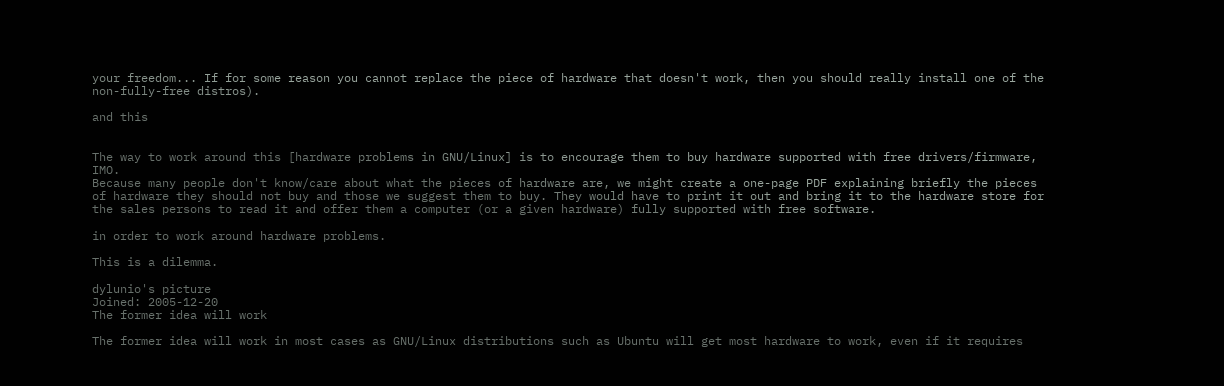your freedom... If for some reason you cannot replace the piece of hardware that doesn't work, then you should really install one of the non-fully-free distros).

and this


The way to work around this [hardware problems in GNU/Linux] is to encourage them to buy hardware supported with free drivers/firmware, IMO.
Because many people don't know/care about what the pieces of hardware are, we might create a one-page PDF explaining briefly the pieces of hardware they should not buy and those we suggest them to buy. They would have to print it out and bring it to the hardware store for the sales persons to read it and offer them a computer (or a given hardware) fully supported with free software.

in order to work around hardware problems.

This is a dilemma.

dylunio's picture
Joined: 2005-12-20
The former idea will work

The former idea will work in most cases as GNU/Linux distributions such as Ubuntu will get most hardware to work, even if it requires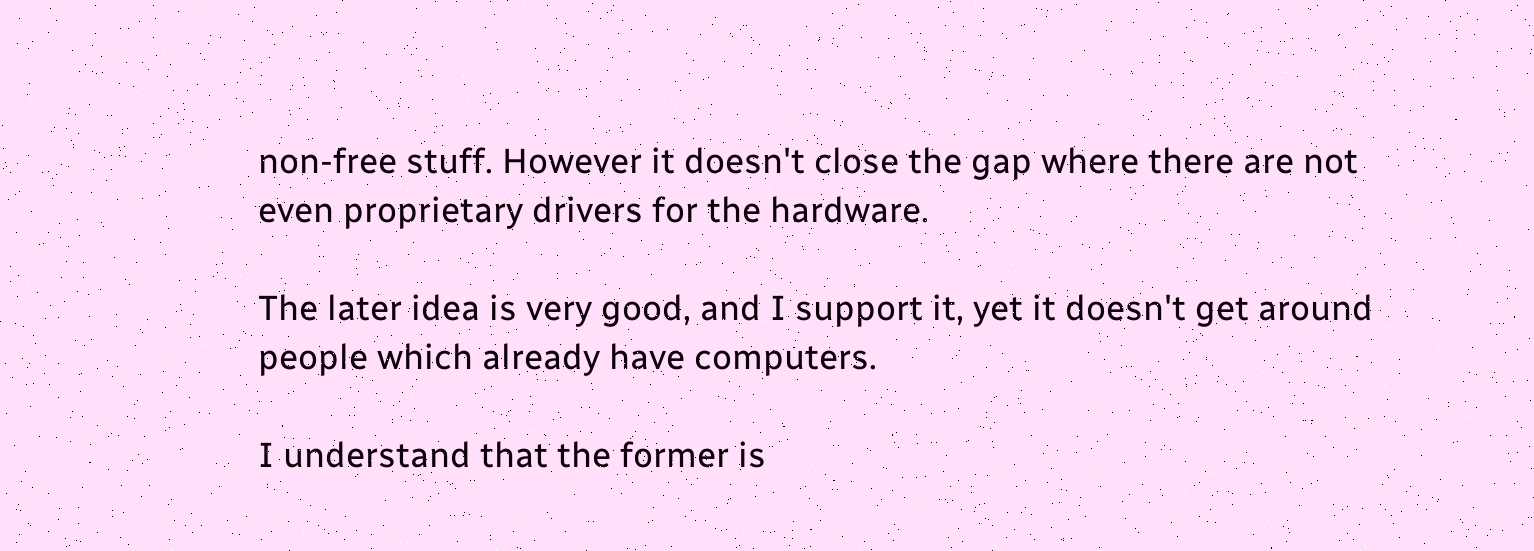non-free stuff. However it doesn't close the gap where there are not even proprietary drivers for the hardware.

The later idea is very good, and I support it, yet it doesn't get around people which already have computers.

I understand that the former is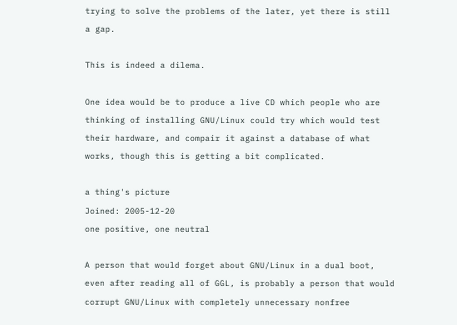trying to solve the problems of the later, yet there is still a gap.

This is indeed a dilema.

One idea would be to produce a live CD which people who are thinking of installing GNU/Linux could try which would test their hardware, and compair it against a database of what works, though this is getting a bit complicated.

a thing's picture
Joined: 2005-12-20
one positive, one neutral

A person that would forget about GNU/Linux in a dual boot, even after reading all of GGL, is probably a person that would corrupt GNU/Linux with completely unnecessary nonfree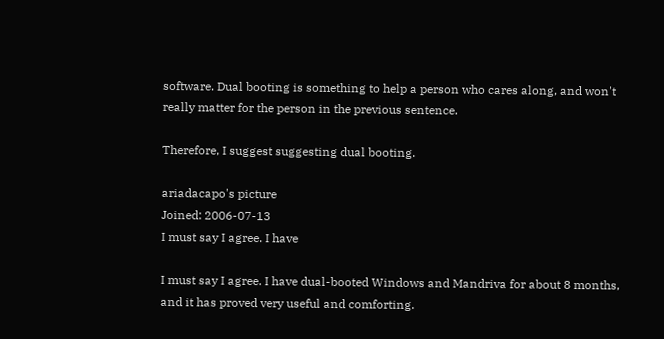software. Dual booting is something to help a person who cares along, and won't really matter for the person in the previous sentence.

Therefore, I suggest suggesting dual booting.

ariadacapo's picture
Joined: 2006-07-13
I must say I agree. I have

I must say I agree. I have dual-booted Windows and Mandriva for about 8 months, and it has proved very useful and comforting.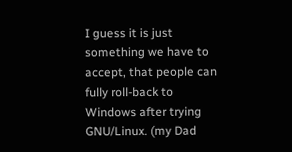I guess it is just something we have to accept, that people can fully roll-back to Windows after trying GNU/Linux. (my Dad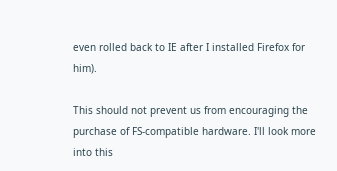even rolled back to IE after I installed Firefox for him).

This should not prevent us from encouraging the purchase of FS-compatible hardware. I'll look more into this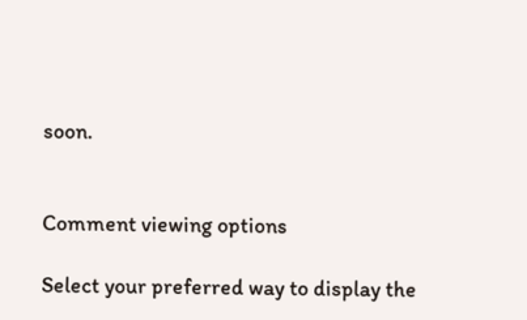soon.


Comment viewing options

Select your preferred way to display the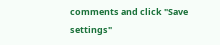comments and click "Save settings"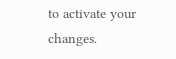to activate your changes.